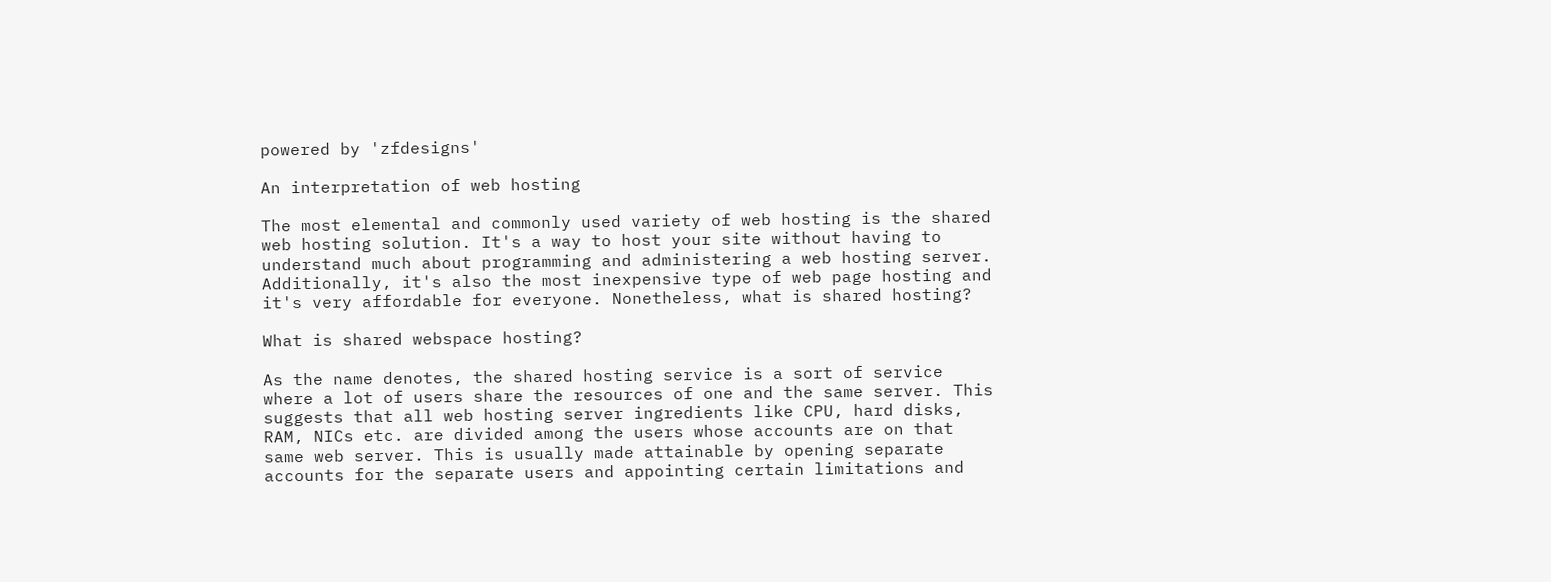powered by 'zfdesigns'

An interpretation of web hosting

The most elemental and commonly used variety of web hosting is the shared web hosting solution. It's a way to host your site without having to understand much about programming and administering a web hosting server. Additionally, it's also the most inexpensive type of web page hosting and it's very affordable for everyone. Nonetheless, what is shared hosting?

What is shared webspace hosting?

As the name denotes, the shared hosting service is a sort of service where a lot of users share the resources of one and the same server. This suggests that all web hosting server ingredients like CPU, hard disks, RAM, NICs etc. are divided among the users whose accounts are on that same web server. This is usually made attainable by opening separate accounts for the separate users and appointing certain limitations and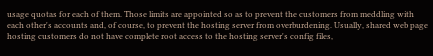usage quotas for each of them. Those limits are appointed so as to prevent the customers from meddling with each other's accounts and, of course, to prevent the hosting server from overburdening. Usually, shared web page hosting customers do not have complete root access to the hosting server's config files,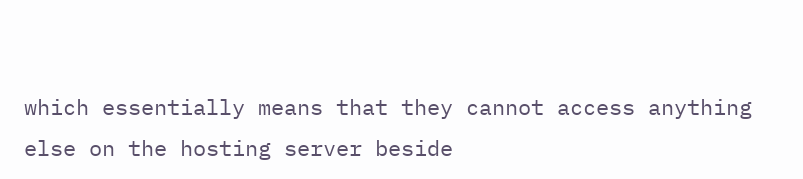which essentially means that they cannot access anything else on the hosting server beside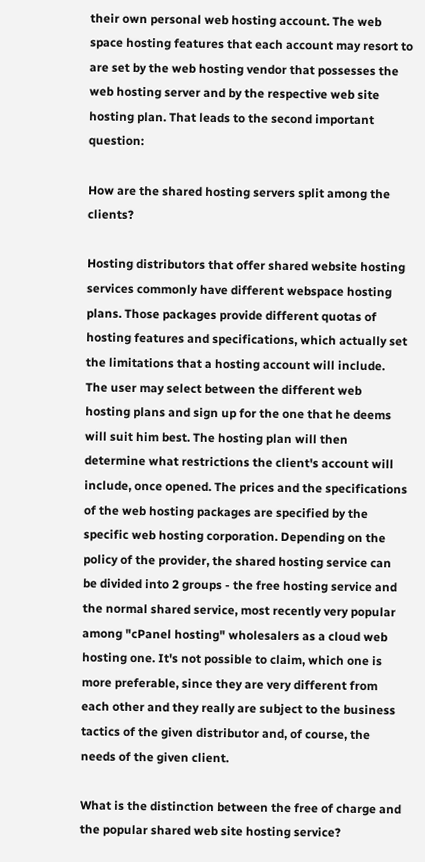their own personal web hosting account. The web space hosting features that each account may resort to are set by the web hosting vendor that possesses the web hosting server and by the respective web site hosting plan. That leads to the second important question:

How are the shared hosting servers split among the clients?

Hosting distributors that offer shared website hosting services commonly have different webspace hosting plans. Those packages provide different quotas of hosting features and specifications, which actually set the limitations that a hosting account will include. The user may select between the different web hosting plans and sign up for the one that he deems will suit him best. The hosting plan will then determine what restrictions the client's account will include, once opened. The prices and the specifications of the web hosting packages are specified by the specific web hosting corporation. Depending on the policy of the provider, the shared hosting service can be divided into 2 groups - the free hosting service and the normal shared service, most recently very popular among "cPanel hosting" wholesalers as a cloud web hosting one. It's not possible to claim, which one is more preferable, since they are very different from each other and they really are subject to the business tactics of the given distributor and, of course, the needs of the given client.

What is the distinction between the free of charge and the popular shared web site hosting service?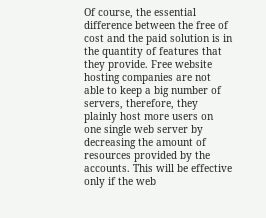Of course, the essential difference between the free of cost and the paid solution is in the quantity of features that they provide. Free website hosting companies are not able to keep a big number of servers, therefore, they plainly host more users on one single web server by decreasing the amount of resources provided by the accounts. This will be effective only if the web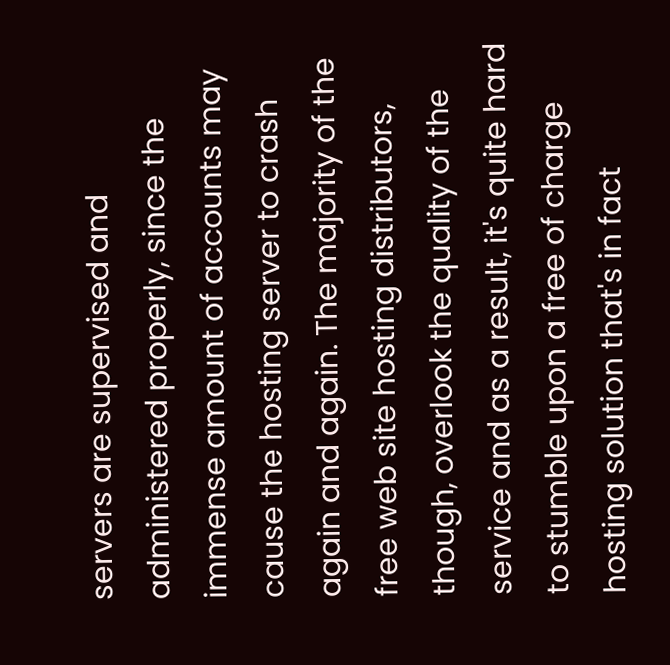servers are supervised and administered properly, since the immense amount of accounts may cause the hosting server to crash again and again. The majority of the free web site hosting distributors, though, overlook the quality of the service and as a result, it's quite hard to stumble upon a free of charge hosting solution that's in fact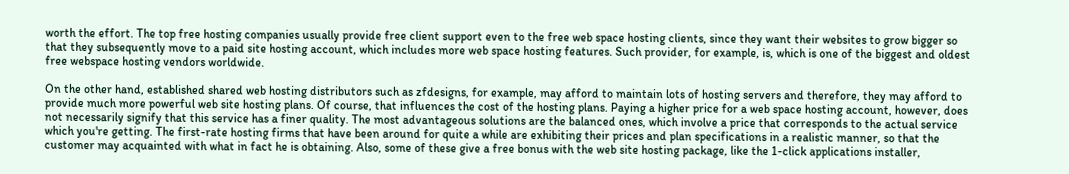worth the effort. The top free hosting companies usually provide free client support even to the free web space hosting clients, since they want their websites to grow bigger so that they subsequently move to a paid site hosting account, which includes more web space hosting features. Such provider, for example, is, which is one of the biggest and oldest free webspace hosting vendors worldwide.

On the other hand, established shared web hosting distributors such as zfdesigns, for example, may afford to maintain lots of hosting servers and therefore, they may afford to provide much more powerful web site hosting plans. Of course, that influences the cost of the hosting plans. Paying a higher price for a web space hosting account, however, does not necessarily signify that this service has a finer quality. The most advantageous solutions are the balanced ones, which involve a price that corresponds to the actual service which you're getting. The first-rate hosting firms that have been around for quite a while are exhibiting their prices and plan specifications in a realistic manner, so that the customer may acquainted with what in fact he is obtaining. Also, some of these give a free bonus with the web site hosting package, like the 1-click applications installer,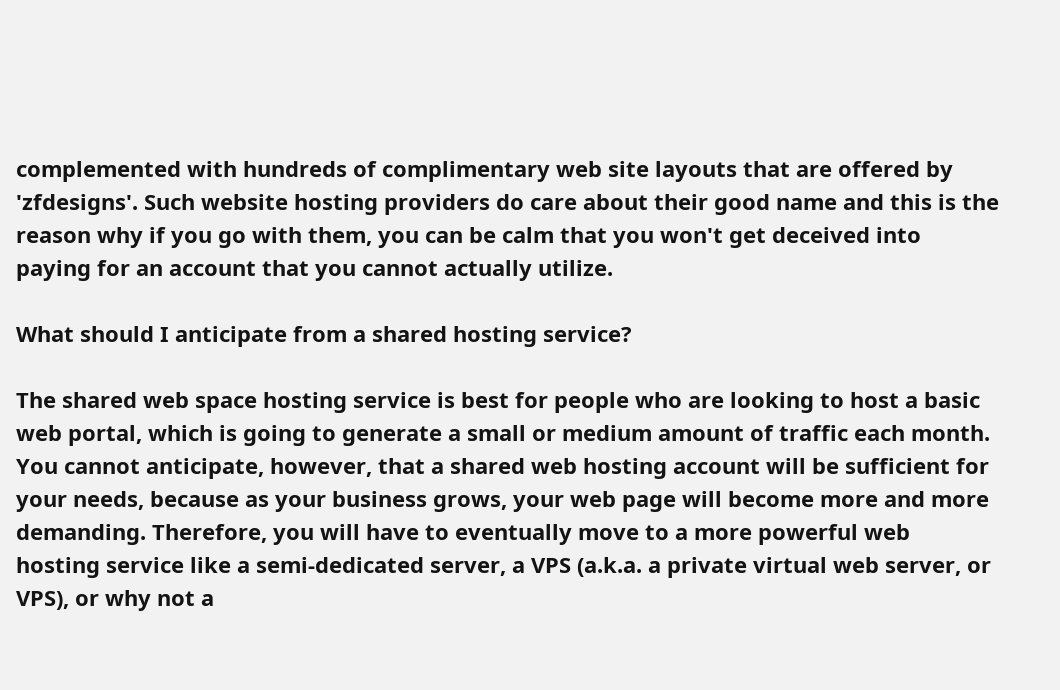complemented with hundreds of complimentary web site layouts that are offered by 'zfdesigns'. Such website hosting providers do care about their good name and this is the reason why if you go with them, you can be calm that you won't get deceived into paying for an account that you cannot actually utilize.

What should I anticipate from a shared hosting service?

The shared web space hosting service is best for people who are looking to host a basic web portal, which is going to generate a small or medium amount of traffic each month. You cannot anticipate, however, that a shared web hosting account will be sufficient for your needs, because as your business grows, your web page will become more and more demanding. Therefore, you will have to eventually move to a more powerful web hosting service like a semi-dedicated server, a VPS (a.k.a. a private virtual web server, or VPS), or why not a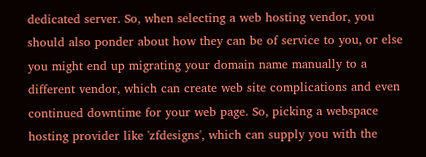dedicated server. So, when selecting a web hosting vendor, you should also ponder about how they can be of service to you, or else you might end up migrating your domain name manually to a different vendor, which can create web site complications and even continued downtime for your web page. So, picking a webspace hosting provider like 'zfdesigns', which can supply you with the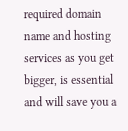required domain name and hosting services as you get bigger, is essential and will save you a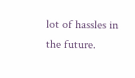lot of hassles in the future.